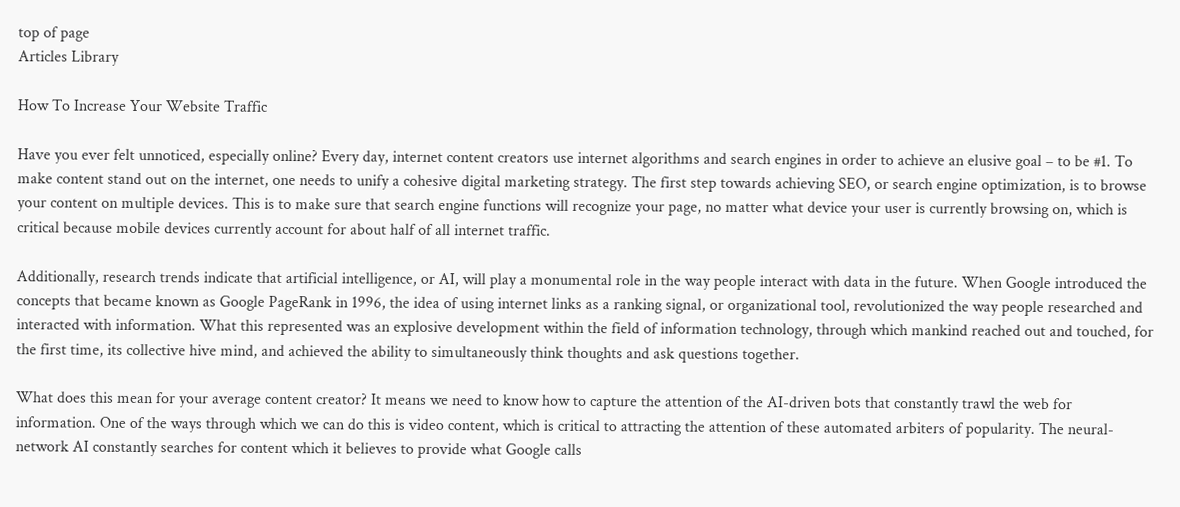top of page
Articles Library

How To Increase Your Website Traffic

Have you ever felt unnoticed, especially online? Every day, internet content creators use internet algorithms and search engines in order to achieve an elusive goal – to be #1. To make content stand out on the internet, one needs to unify a cohesive digital marketing strategy. The first step towards achieving SEO, or search engine optimization, is to browse your content on multiple devices. This is to make sure that search engine functions will recognize your page, no matter what device your user is currently browsing on, which is critical because mobile devices currently account for about half of all internet traffic.

Additionally, research trends indicate that artificial intelligence, or AI, will play a monumental role in the way people interact with data in the future. When Google introduced the concepts that became known as Google PageRank in 1996, the idea of using internet links as a ranking signal, or organizational tool, revolutionized the way people researched and interacted with information. What this represented was an explosive development within the field of information technology, through which mankind reached out and touched, for the first time, its collective hive mind, and achieved the ability to simultaneously think thoughts and ask questions together.

What does this mean for your average content creator? It means we need to know how to capture the attention of the AI-driven bots that constantly trawl the web for information. One of the ways through which we can do this is video content, which is critical to attracting the attention of these automated arbiters of popularity. The neural-network AI constantly searches for content which it believes to provide what Google calls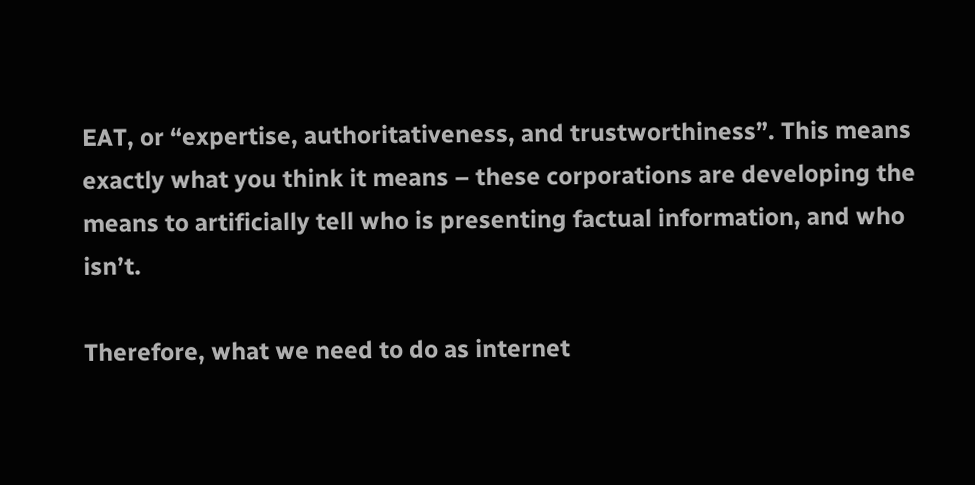EAT, or “expertise, authoritativeness, and trustworthiness”. This means exactly what you think it means – these corporations are developing the means to artificially tell who is presenting factual information, and who isn’t.

Therefore, what we need to do as internet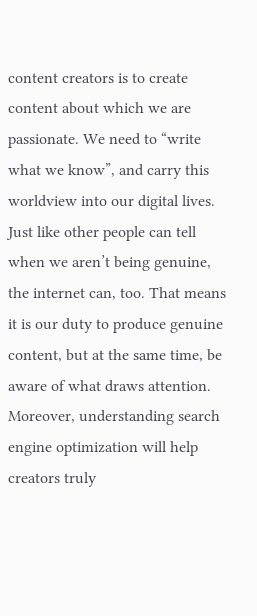content creators is to create content about which we are passionate. We need to “write what we know”, and carry this worldview into our digital lives. Just like other people can tell when we aren’t being genuine, the internet can, too. That means it is our duty to produce genuine content, but at the same time, be aware of what draws attention. Moreover, understanding search engine optimization will help creators truly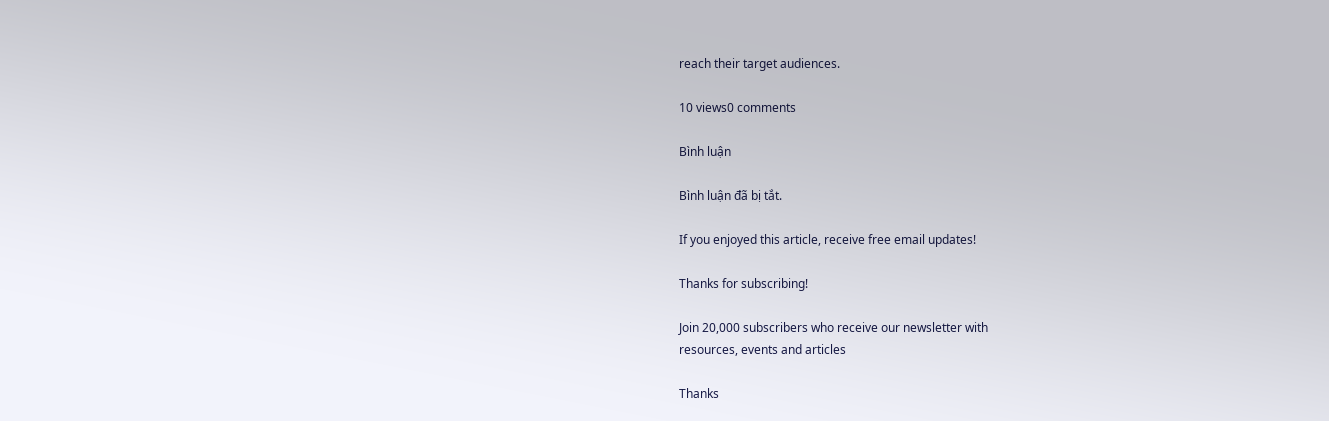reach their target audiences.

10 views0 comments

Bình luận

Bình luận đã bị tắt.

If you enjoyed this article, receive free email updates!

Thanks for subscribing!

Join 20,000 subscribers who receive our newsletter with
resources, events and articles

Thanks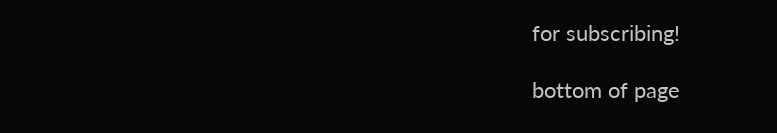for subscribing!

bottom of page